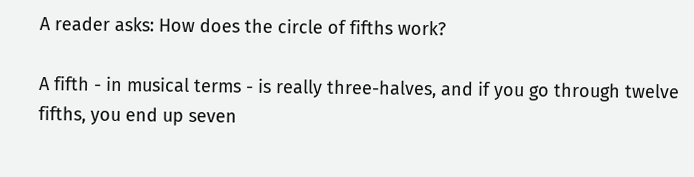A reader asks: How does the circle of fifths work?

A fifth - in musical terms - is really three-halves, and if you go through twelve fifths, you end up seven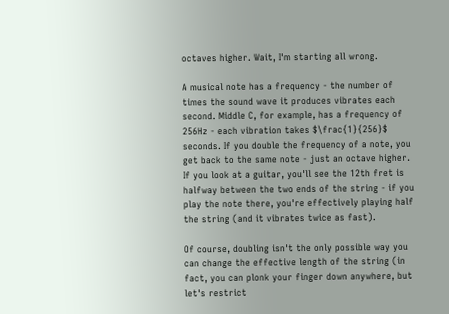octaves higher. Wait, I'm starting all wrong.

A musical note has a frequency - the number of times the sound wave it produces vibrates each second. Middle C, for example, has a frequency of 256Hz - each vibration takes $\frac{1}{256}$ seconds. If you double the frequency of a note, you get back to the same note - just an octave higher. If you look at a guitar, you'll see the 12th fret is halfway between the two ends of the string - if you play the note there, you're effectively playing half the string (and it vibrates twice as fast).

Of course, doubling isn't the only possible way you can change the effective length of the string (in fact, you can plonk your finger down anywhere, but let's restrict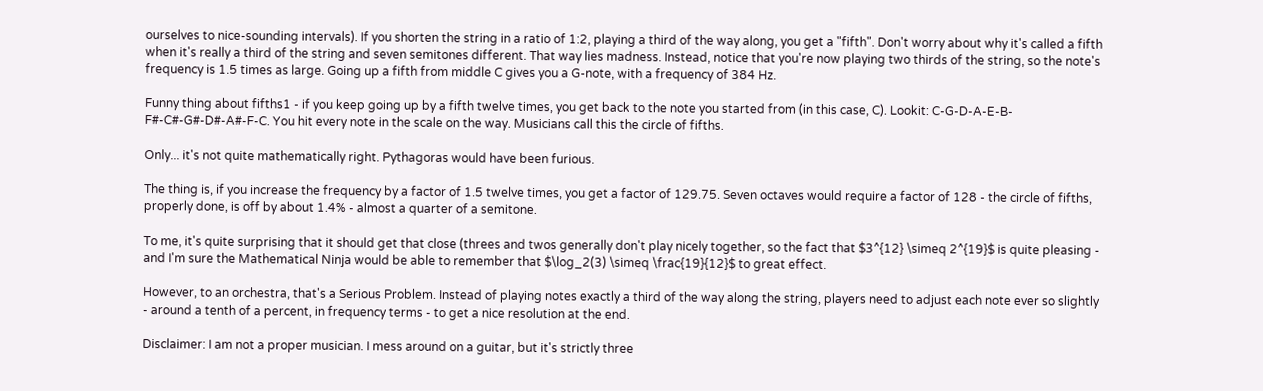ourselves to nice-sounding intervals). If you shorten the string in a ratio of 1:2, playing a third of the way along, you get a "fifth". Don't worry about why it's called a fifth when it's really a third of the string and seven semitones different. That way lies madness. Instead, notice that you're now playing two thirds of the string, so the note's frequency is 1.5 times as large. Going up a fifth from middle C gives you a G-note, with a frequency of 384 Hz.

Funny thing about fifths1 - if you keep going up by a fifth twelve times, you get back to the note you started from (in this case, C). Lookit: C-G-D-A-E-B-F#-C#-G#-D#-A#-F-C. You hit every note in the scale on the way. Musicians call this the circle of fifths.

Only... it's not quite mathematically right. Pythagoras would have been furious.

The thing is, if you increase the frequency by a factor of 1.5 twelve times, you get a factor of 129.75. Seven octaves would require a factor of 128 - the circle of fifths, properly done, is off by about 1.4% - almost a quarter of a semitone.

To me, it's quite surprising that it should get that close (threes and twos generally don't play nicely together, so the fact that $3^{12} \simeq 2^{19}$ is quite pleasing - and I'm sure the Mathematical Ninja would be able to remember that $\log_2(3) \simeq \frac{19}{12}$ to great effect.

However, to an orchestra, that's a Serious Problem. Instead of playing notes exactly a third of the way along the string, players need to adjust each note ever so slightly - around a tenth of a percent, in frequency terms - to get a nice resolution at the end.

Disclaimer: I am not a proper musician. I mess around on a guitar, but it's strictly three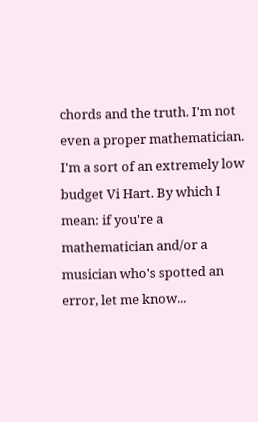chords and the truth. I'm not even a proper mathematician. I'm a sort of an extremely low budget Vi Hart. By which I mean: if you're a mathematician and/or a musician who's spotted an error, let me know...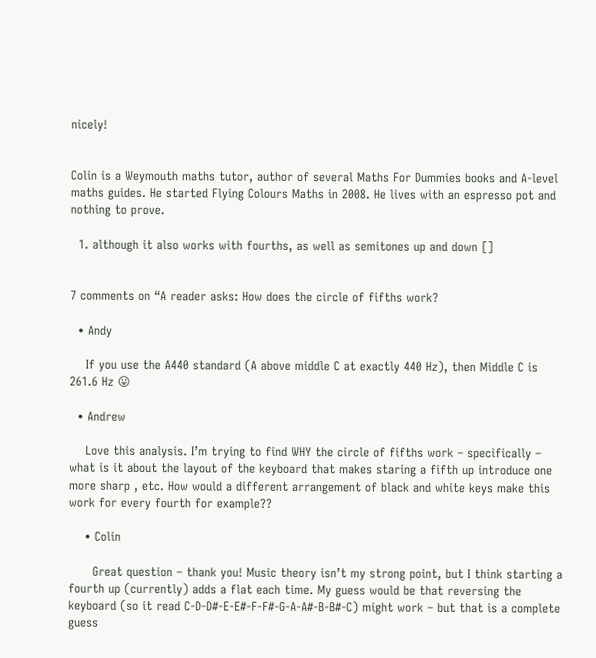nicely!


Colin is a Weymouth maths tutor, author of several Maths For Dummies books and A-level maths guides. He started Flying Colours Maths in 2008. He lives with an espresso pot and nothing to prove.

  1. although it also works with fourths, as well as semitones up and down []


7 comments on “A reader asks: How does the circle of fifths work?

  • Andy

    If you use the A440 standard (A above middle C at exactly 440 Hz), then Middle C is 261.6 Hz 😛

  • Andrew

    Love this analysis. I’m trying to find WHY the circle of fifths work – specifically – what is it about the layout of the keyboard that makes staring a fifth up introduce one more sharp , etc. How would a different arrangement of black and white keys make this work for every fourth for example??

    • Colin

      Great question – thank you! Music theory isn’t my strong point, but I think starting a fourth up (currently) adds a flat each time. My guess would be that reversing the keyboard (so it read C-D-D#-E-E#-F-F#-G-A-A#-B-B#-C) might work – but that is a complete guess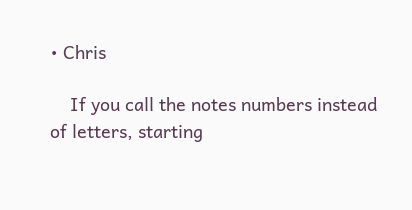• Chris

    If you call the notes numbers instead of letters, starting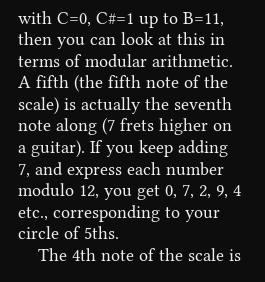with C=0, C#=1 up to B=11, then you can look at this in terms of modular arithmetic. A fifth (the fifth note of the scale) is actually the seventh note along (7 frets higher on a guitar). If you keep adding 7, and express each number modulo 12, you get 0, 7, 2, 9, 4 etc., corresponding to your circle of 5ths.
    The 4th note of the scale is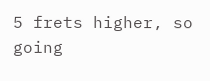5 frets higher, so going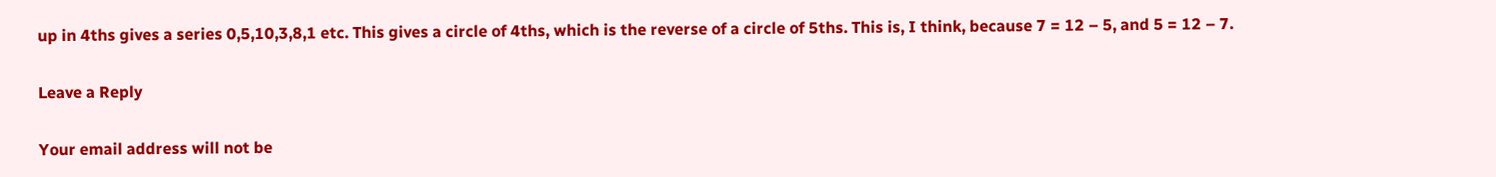up in 4ths gives a series 0,5,10,3,8,1 etc. This gives a circle of 4ths, which is the reverse of a circle of 5ths. This is, I think, because 7 = 12 – 5, and 5 = 12 – 7.

Leave a Reply

Your email address will not be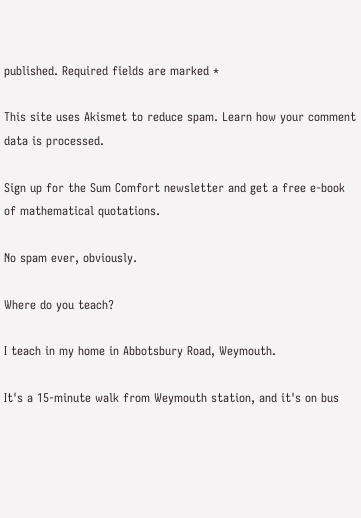published. Required fields are marked *

This site uses Akismet to reduce spam. Learn how your comment data is processed.

Sign up for the Sum Comfort newsletter and get a free e-book of mathematical quotations.

No spam ever, obviously.

Where do you teach?

I teach in my home in Abbotsbury Road, Weymouth.

It's a 15-minute walk from Weymouth station, and it's on bus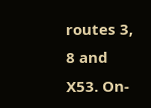routes 3, 8 and X53. On-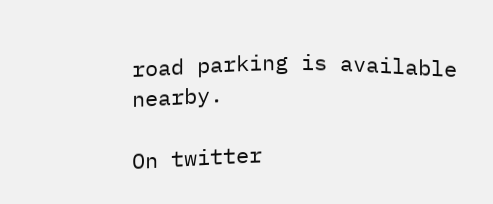road parking is available nearby.

On twitter